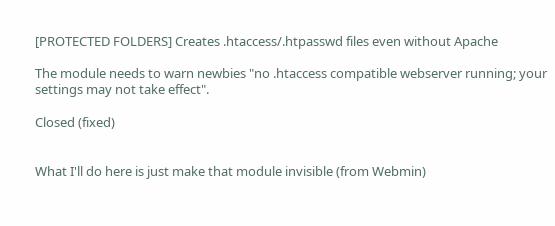[PROTECTED FOLDERS] Creates .htaccess/.htpasswd files even without Apache

The module needs to warn newbies "no .htaccess compatible webserver running; your settings may not take effect".

Closed (fixed)


What I'll do here is just make that module invisible (from Webmin)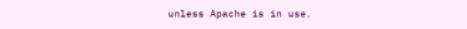unless Apache is in use.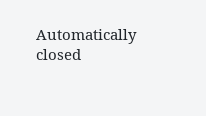Automatically closed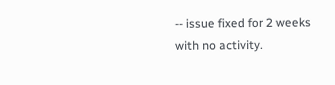-- issue fixed for 2 weeks with no activity.